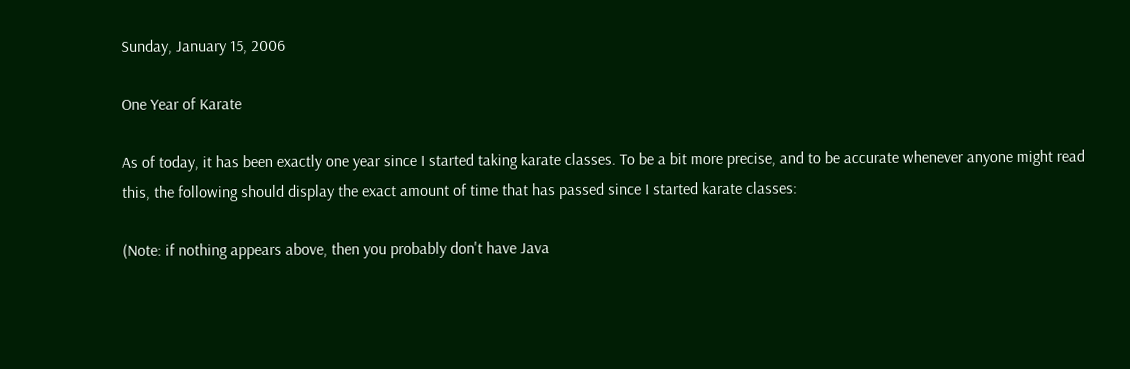Sunday, January 15, 2006

One Year of Karate

As of today, it has been exactly one year since I started taking karate classes. To be a bit more precise, and to be accurate whenever anyone might read this, the following should display the exact amount of time that has passed since I started karate classes:

(Note: if nothing appears above, then you probably don't have Java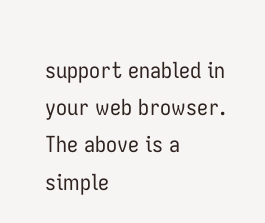support enabled in your web browser. The above is a simple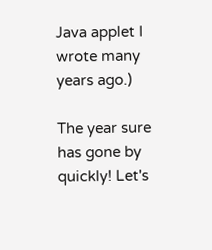Java applet I wrote many years ago.)

The year sure has gone by quickly! Let's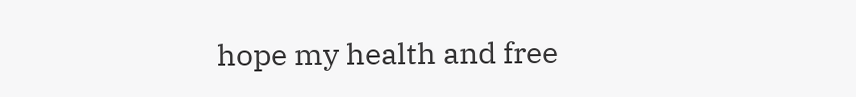hope my health and free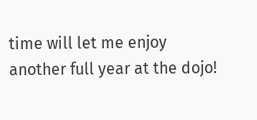time will let me enjoy another full year at the dojo!